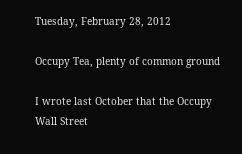Tuesday, February 28, 2012

Occupy Tea, plenty of common ground

I wrote last October that the Occupy Wall Street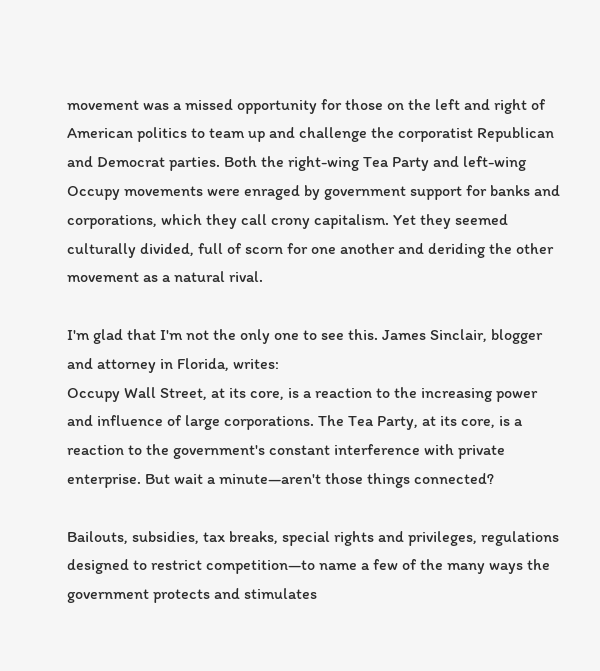movement was a missed opportunity for those on the left and right of American politics to team up and challenge the corporatist Republican and Democrat parties. Both the right-wing Tea Party and left-wing Occupy movements were enraged by government support for banks and corporations, which they call crony capitalism. Yet they seemed culturally divided, full of scorn for one another and deriding the other movement as a natural rival.

I'm glad that I'm not the only one to see this. James Sinclair, blogger and attorney in Florida, writes:
Occupy Wall Street, at its core, is a reaction to the increasing power and influence of large corporations. The Tea Party, at its core, is a reaction to the government's constant interference with private enterprise. But wait a minute—aren't those things connected?

Bailouts, subsidies, tax breaks, special rights and privileges, regulations designed to restrict competition—to name a few of the many ways the government protects and stimulates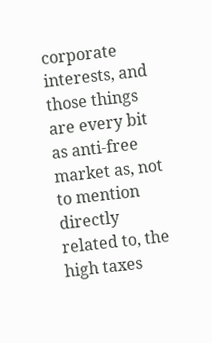corporate interests, and those things are every bit as anti-free market as, not to mention directly related to, the high taxes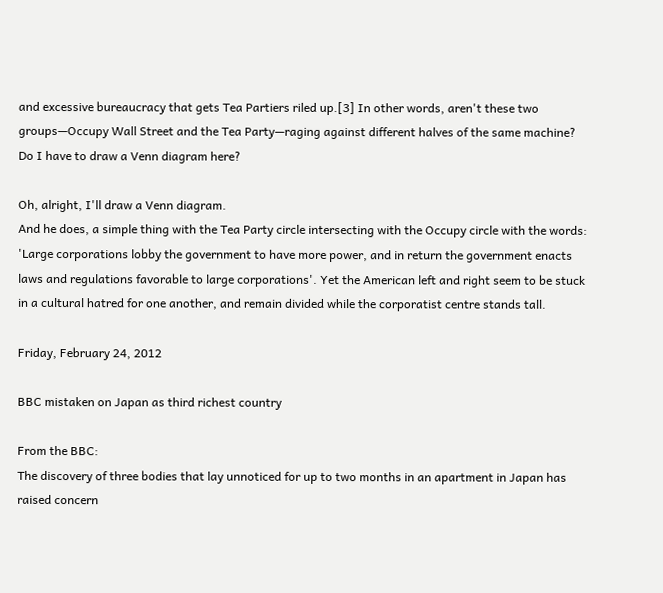and excessive bureaucracy that gets Tea Partiers riled up.[3] In other words, aren't these two groups—Occupy Wall Street and the Tea Party—raging against different halves of the same machine? Do I have to draw a Venn diagram here?

Oh, alright, I'll draw a Venn diagram.
And he does, a simple thing with the Tea Party circle intersecting with the Occupy circle with the words: 'Large corporations lobby the government to have more power, and in return the government enacts laws and regulations favorable to large corporations'. Yet the American left and right seem to be stuck in a cultural hatred for one another, and remain divided while the corporatist centre stands tall.

Friday, February 24, 2012

BBC mistaken on Japan as third richest country

From the BBC:
The discovery of three bodies that lay unnoticed for up to two months in an apartment in Japan has raised concern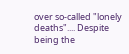over so-called "lonely deaths".... Despite being the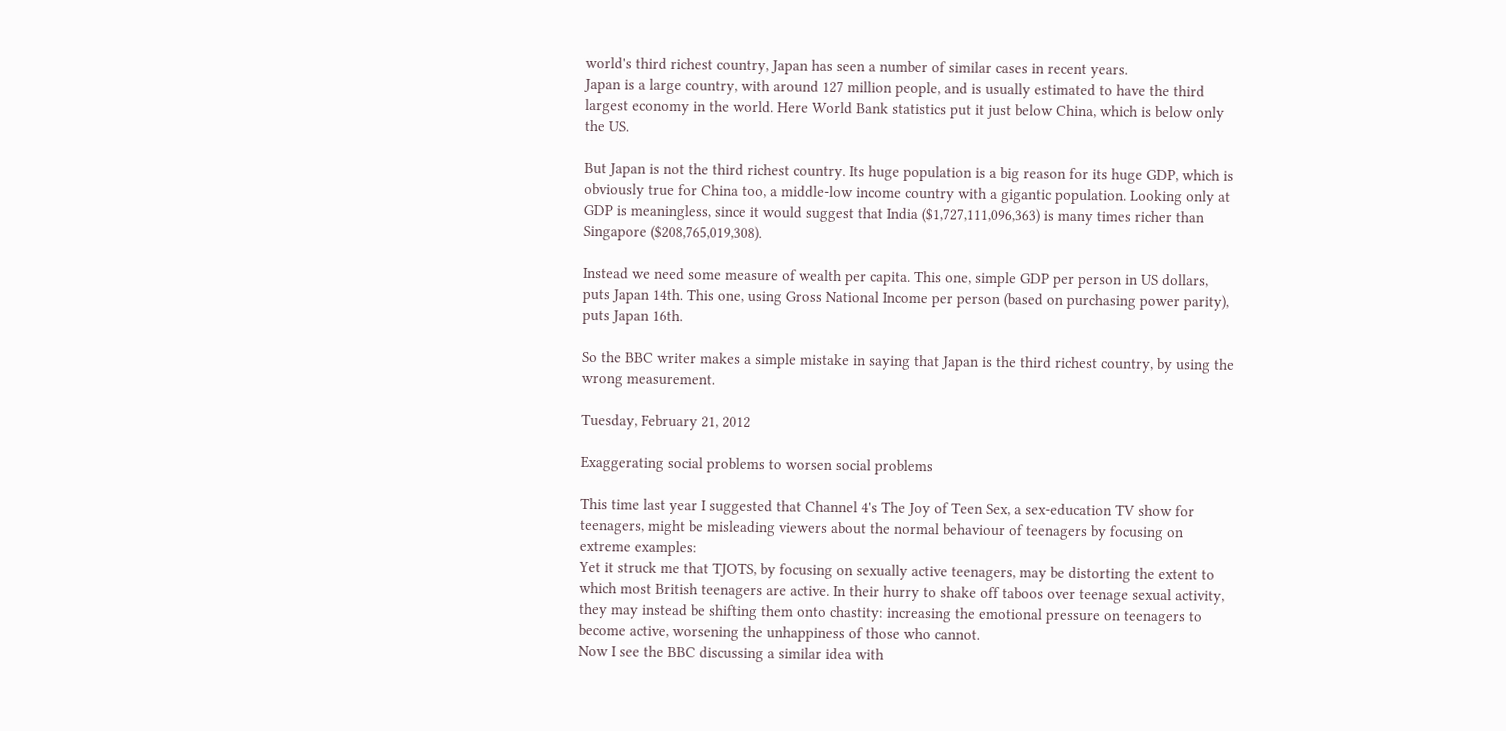world's third richest country, Japan has seen a number of similar cases in recent years.
Japan is a large country, with around 127 million people, and is usually estimated to have the third largest economy in the world. Here World Bank statistics put it just below China, which is below only the US.

But Japan is not the third richest country. Its huge population is a big reason for its huge GDP, which is obviously true for China too, a middle-low income country with a gigantic population. Looking only at GDP is meaningless, since it would suggest that India ($1,727,111,096,363) is many times richer than Singapore ($208,765,019,308).

Instead we need some measure of wealth per capita. This one, simple GDP per person in US dollars, puts Japan 14th. This one, using Gross National Income per person (based on purchasing power parity), puts Japan 16th.

So the BBC writer makes a simple mistake in saying that Japan is the third richest country, by using the wrong measurement.

Tuesday, February 21, 2012

Exaggerating social problems to worsen social problems

This time last year I suggested that Channel 4's The Joy of Teen Sex, a sex-education TV show for teenagers, might be misleading viewers about the normal behaviour of teenagers by focusing on extreme examples:
Yet it struck me that TJOTS, by focusing on sexually active teenagers, may be distorting the extent to which most British teenagers are active. In their hurry to shake off taboos over teenage sexual activity, they may instead be shifting them onto chastity: increasing the emotional pressure on teenagers to become active, worsening the unhappiness of those who cannot.
Now I see the BBC discussing a similar idea with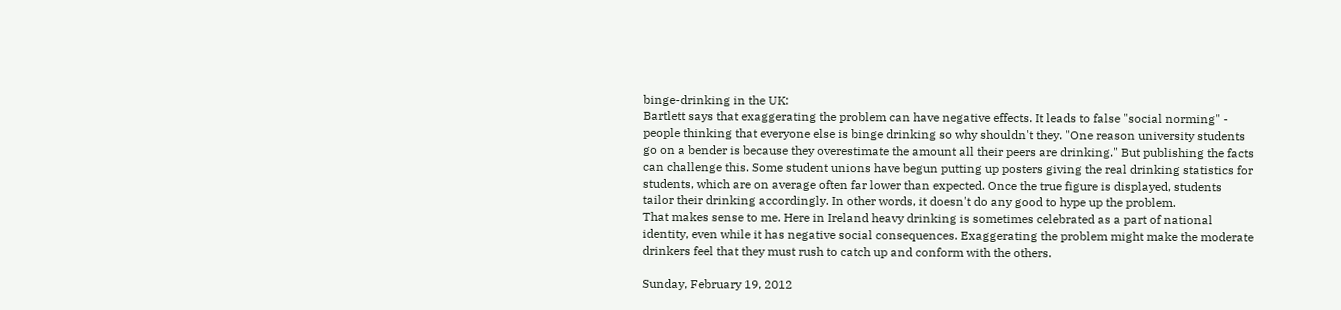binge-drinking in the UK:
Bartlett says that exaggerating the problem can have negative effects. It leads to false "social norming" - people thinking that everyone else is binge drinking so why shouldn't they. "One reason university students go on a bender is because they overestimate the amount all their peers are drinking." But publishing the facts can challenge this. Some student unions have begun putting up posters giving the real drinking statistics for students, which are on average often far lower than expected. Once the true figure is displayed, students tailor their drinking accordingly. In other words, it doesn't do any good to hype up the problem.
That makes sense to me. Here in Ireland heavy drinking is sometimes celebrated as a part of national identity, even while it has negative social consequences. Exaggerating the problem might make the moderate drinkers feel that they must rush to catch up and conform with the others.

Sunday, February 19, 2012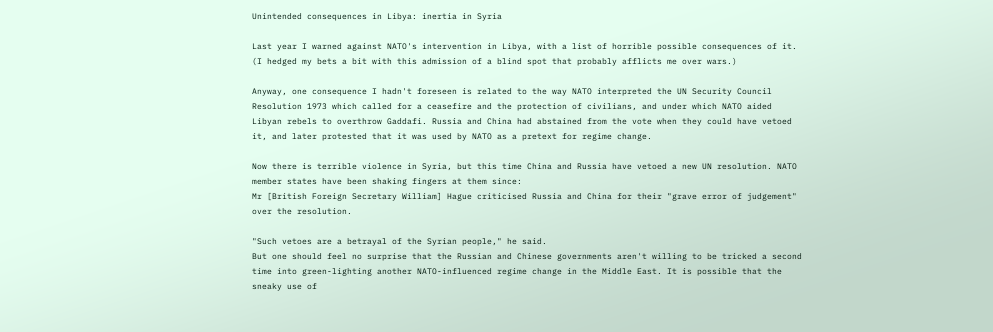Unintended consequences in Libya: inertia in Syria

Last year I warned against NATO's intervention in Libya, with a list of horrible possible consequences of it. (I hedged my bets a bit with this admission of a blind spot that probably afflicts me over wars.)

Anyway, one consequence I hadn't foreseen is related to the way NATO interpreted the UN Security Council Resolution 1973 which called for a ceasefire and the protection of civilians, and under which NATO aided Libyan rebels to overthrow Gaddafi. Russia and China had abstained from the vote when they could have vetoed it, and later protested that it was used by NATO as a pretext for regime change.

Now there is terrible violence in Syria, but this time China and Russia have vetoed a new UN resolution. NATO member states have been shaking fingers at them since:
Mr [British Foreign Secretary William] Hague criticised Russia and China for their "grave error of judgement" over the resolution.

"Such vetoes are a betrayal of the Syrian people," he said.
But one should feel no surprise that the Russian and Chinese governments aren't willing to be tricked a second time into green-lighting another NATO-influenced regime change in the Middle East. It is possible that the sneaky use of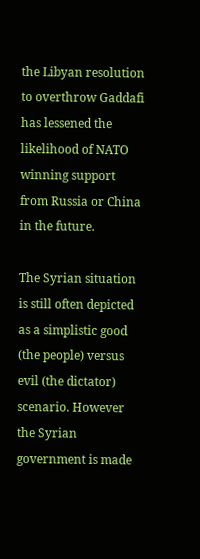the Libyan resolution to overthrow Gaddafi has lessened the likelihood of NATO winning support from Russia or China in the future.

The Syrian situation is still often depicted as a simplistic good (the people) versus evil (the dictator) scenario. However the Syrian government is made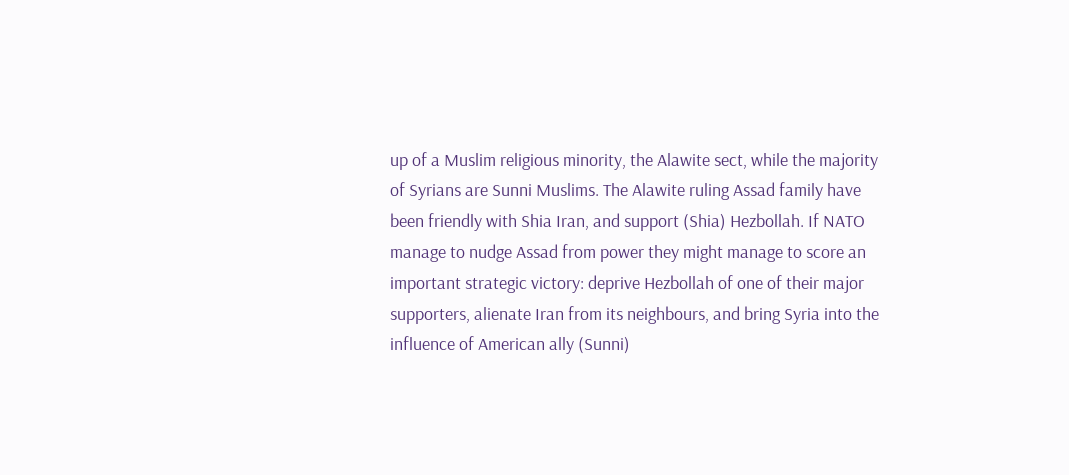up of a Muslim religious minority, the Alawite sect, while the majority of Syrians are Sunni Muslims. The Alawite ruling Assad family have been friendly with Shia Iran, and support (Shia) Hezbollah. If NATO manage to nudge Assad from power they might manage to score an important strategic victory: deprive Hezbollah of one of their major supporters, alienate Iran from its neighbours, and bring Syria into the influence of American ally (Sunni)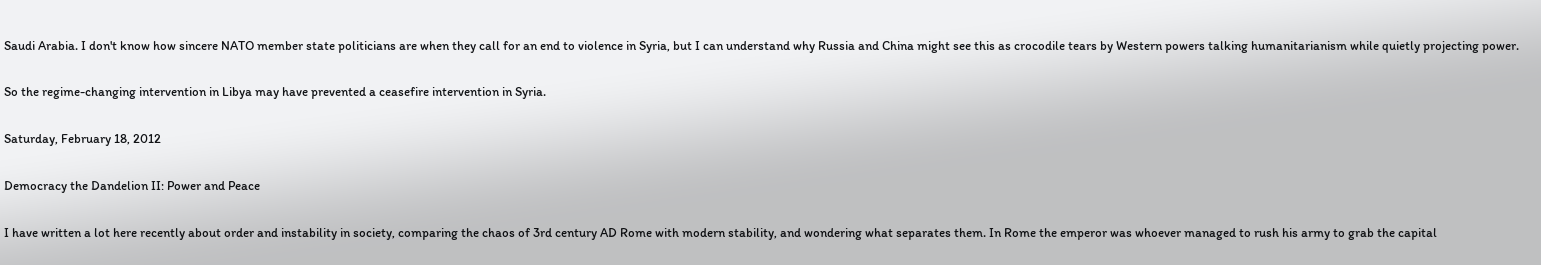Saudi Arabia. I don't know how sincere NATO member state politicians are when they call for an end to violence in Syria, but I can understand why Russia and China might see this as crocodile tears by Western powers talking humanitarianism while quietly projecting power.

So the regime-changing intervention in Libya may have prevented a ceasefire intervention in Syria.

Saturday, February 18, 2012

Democracy the Dandelion II: Power and Peace

I have written a lot here recently about order and instability in society, comparing the chaos of 3rd century AD Rome with modern stability, and wondering what separates them. In Rome the emperor was whoever managed to rush his army to grab the capital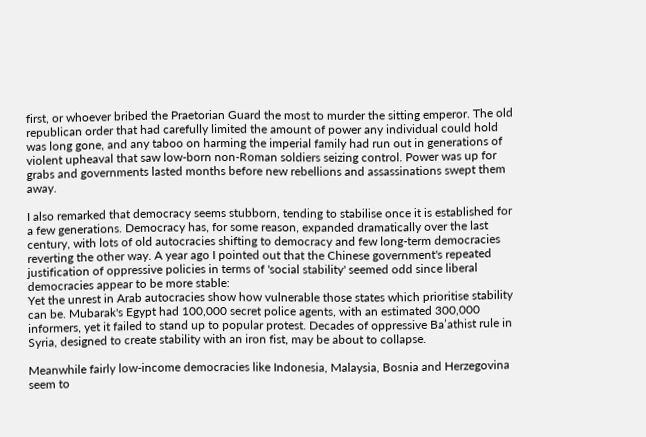first, or whoever bribed the Praetorian Guard the most to murder the sitting emperor. The old republican order that had carefully limited the amount of power any individual could hold was long gone, and any taboo on harming the imperial family had run out in generations of violent upheaval that saw low-born non-Roman soldiers seizing control. Power was up for grabs and governments lasted months before new rebellions and assassinations swept them away.

I also remarked that democracy seems stubborn, tending to stabilise once it is established for a few generations. Democracy has, for some reason, expanded dramatically over the last century, with lots of old autocracies shifting to democracy and few long-term democracies reverting the other way. A year ago I pointed out that the Chinese government's repeated justification of oppressive policies in terms of 'social stability' seemed odd since liberal democracies appear to be more stable:
Yet the unrest in Arab autocracies show how vulnerable those states which prioritise stability can be. Mubarak's Egypt had 100,000 secret police agents, with an estimated 300,000 informers, yet it failed to stand up to popular protest. Decades of oppressive Ba’athist rule in Syria, designed to create stability with an iron fist, may be about to collapse.

Meanwhile fairly low-income democracies like Indonesia, Malaysia, Bosnia and Herzegovina seem to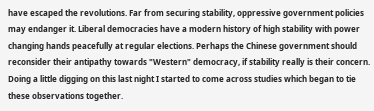have escaped the revolutions. Far from securing stability, oppressive government policies may endanger it. Liberal democracies have a modern history of high stability with power changing hands peacefully at regular elections. Perhaps the Chinese government should reconsider their antipathy towards "Western" democracy, if stability really is their concern.
Doing a little digging on this last night I started to come across studies which began to tie these observations together.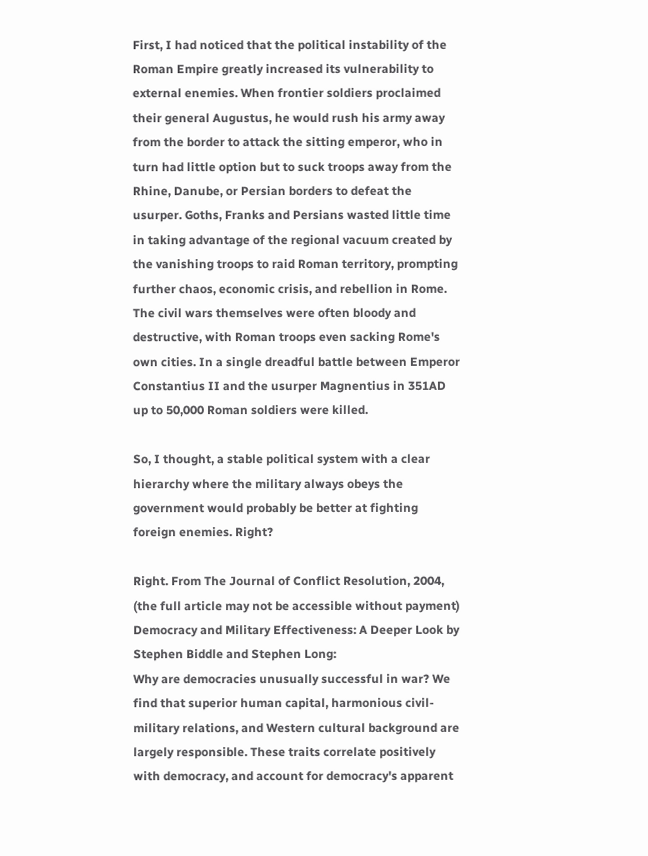First, I had noticed that the political instability of the Roman Empire greatly increased its vulnerability to external enemies. When frontier soldiers proclaimed their general Augustus, he would rush his army away from the border to attack the sitting emperor, who in turn had little option but to suck troops away from the Rhine, Danube, or Persian borders to defeat the usurper. Goths, Franks and Persians wasted little time in taking advantage of the regional vacuum created by the vanishing troops to raid Roman territory, prompting further chaos, economic crisis, and rebellion in Rome. The civil wars themselves were often bloody and destructive, with Roman troops even sacking Rome's own cities. In a single dreadful battle between Emperor Constantius II and the usurper Magnentius in 351AD up to 50,000 Roman soldiers were killed.

So, I thought, a stable political system with a clear hierarchy where the military always obeys the government would probably be better at fighting foreign enemies. Right?

Right. From The Journal of Conflict Resolution, 2004, (the full article may not be accessible without payment) Democracy and Military Effectiveness: A Deeper Look by Stephen Biddle and Stephen Long:
Why are democracies unusually successful in war? We find that superior human capital, harmonious civil-military relations, and Western cultural background are largely responsible. These traits correlate positively with democracy, and account for democracy's apparent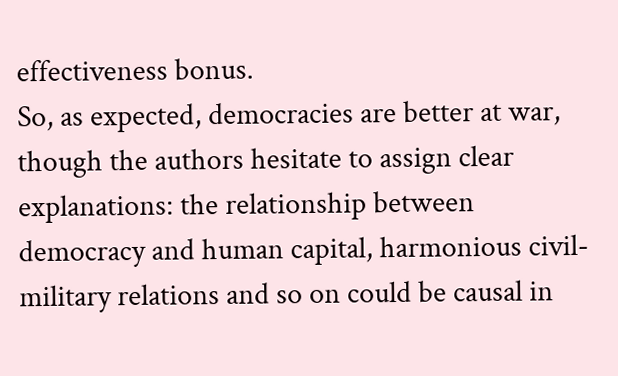effectiveness bonus.
So, as expected, democracies are better at war, though the authors hesitate to assign clear explanations: the relationship between democracy and human capital, harmonious civil-military relations and so on could be causal in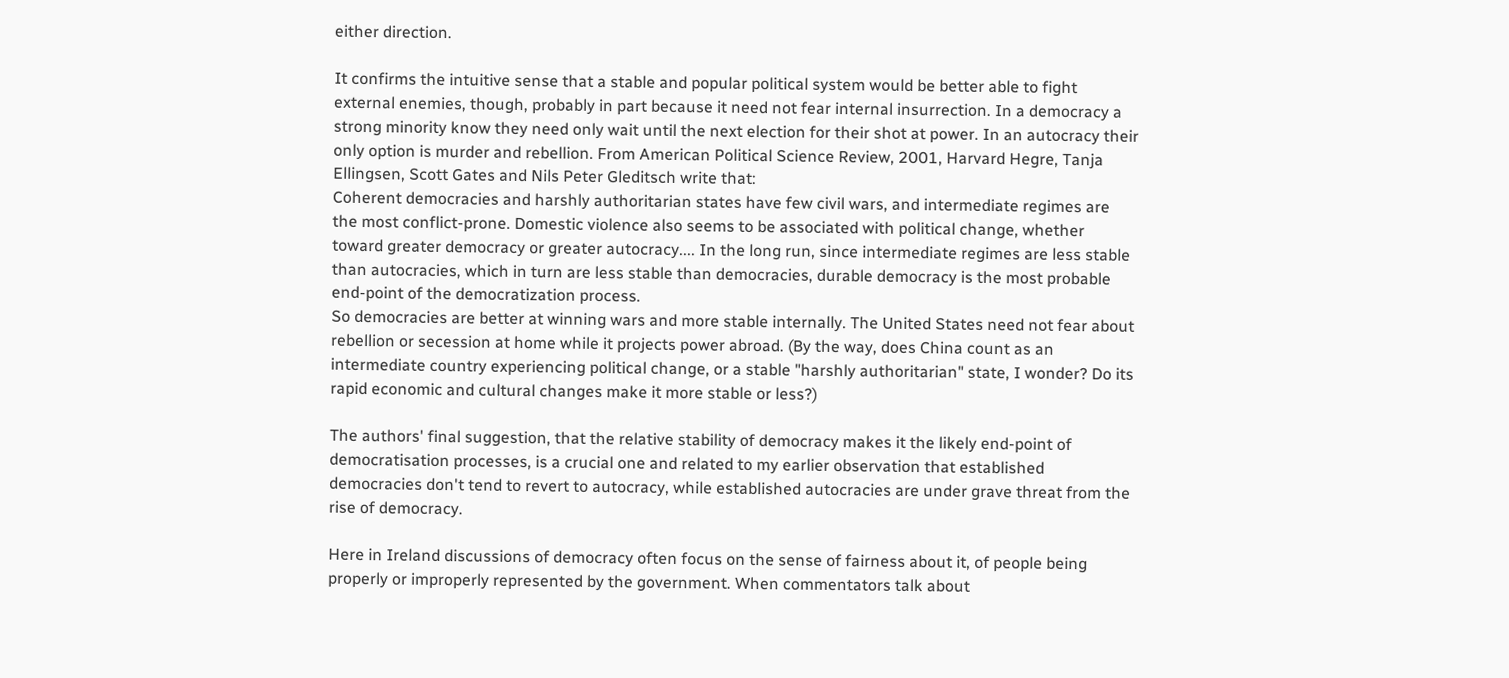either direction.

It confirms the intuitive sense that a stable and popular political system would be better able to fight external enemies, though, probably in part because it need not fear internal insurrection. In a democracy a strong minority know they need only wait until the next election for their shot at power. In an autocracy their only option is murder and rebellion. From American Political Science Review, 2001, Harvard Hegre, Tanja Ellingsen, Scott Gates and Nils Peter Gleditsch write that:
Coherent democracies and harshly authoritarian states have few civil wars, and intermediate regimes are the most conflict-prone. Domestic violence also seems to be associated with political change, whether toward greater democracy or greater autocracy.... In the long run, since intermediate regimes are less stable than autocracies, which in turn are less stable than democracies, durable democracy is the most probable end-point of the democratization process.
So democracies are better at winning wars and more stable internally. The United States need not fear about rebellion or secession at home while it projects power abroad. (By the way, does China count as an intermediate country experiencing political change, or a stable "harshly authoritarian" state, I wonder? Do its rapid economic and cultural changes make it more stable or less?)

The authors' final suggestion, that the relative stability of democracy makes it the likely end-point of democratisation processes, is a crucial one and related to my earlier observation that established democracies don't tend to revert to autocracy, while established autocracies are under grave threat from the rise of democracy.

Here in Ireland discussions of democracy often focus on the sense of fairness about it, of people being properly or improperly represented by the government. When commentators talk about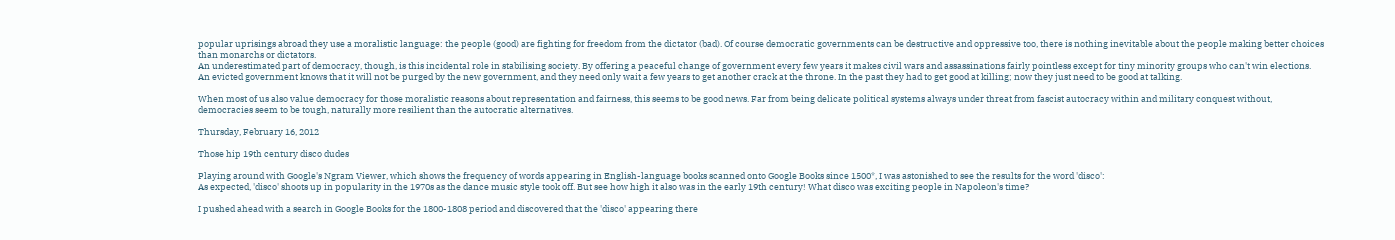popular uprisings abroad they use a moralistic language: the people (good) are fighting for freedom from the dictator (bad). Of course democratic governments can be destructive and oppressive too, there is nothing inevitable about the people making better choices than monarchs or dictators.
An underestimated part of democracy, though, is this incidental role in stabilising society. By offering a peaceful change of government every few years it makes civil wars and assassinations fairly pointless except for tiny minority groups who can't win elections. An evicted government knows that it will not be purged by the new government, and they need only wait a few years to get another crack at the throne. In the past they had to get good at killing; now they just need to be good at talking.

When most of us also value democracy for those moralistic reasons about representation and fairness, this seems to be good news. Far from being delicate political systems always under threat from fascist autocracy within and military conquest without, democracies seem to be tough, naturally more resilient than the autocratic alternatives.

Thursday, February 16, 2012

Those hip 19th century disco dudes

Playing around with Google's Ngram Viewer, which shows the frequency of words appearing in English-language books scanned onto Google Books since 1500*, I was astonished to see the results for the word 'disco':
As expected, 'disco' shoots up in popularity in the 1970s as the dance music style took off. But see how high it also was in the early 19th century! What disco was exciting people in Napoleon's time?

I pushed ahead with a search in Google Books for the 1800-1808 period and discovered that the 'disco' appearing there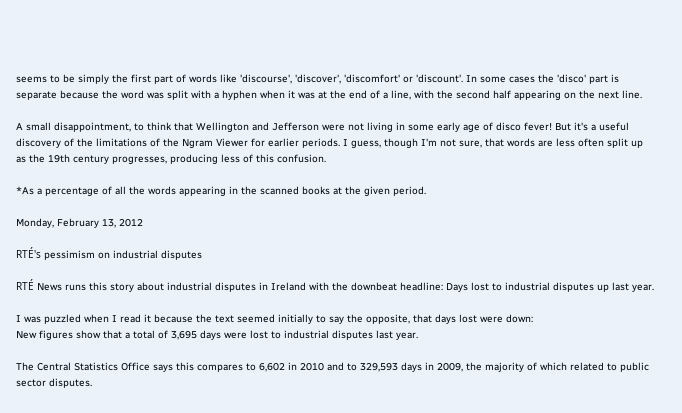seems to be simply the first part of words like 'discourse', 'discover', 'discomfort' or 'discount'. In some cases the 'disco' part is separate because the word was split with a hyphen when it was at the end of a line, with the second half appearing on the next line.

A small disappointment, to think that Wellington and Jefferson were not living in some early age of disco fever! But it's a useful discovery of the limitations of the Ngram Viewer for earlier periods. I guess, though I'm not sure, that words are less often split up as the 19th century progresses, producing less of this confusion.

*As a percentage of all the words appearing in the scanned books at the given period.

Monday, February 13, 2012

RTÉ's pessimism on industrial disputes

RTÉ News runs this story about industrial disputes in Ireland with the downbeat headline: Days lost to industrial disputes up last year.

I was puzzled when I read it because the text seemed initially to say the opposite, that days lost were down:
New figures show that a total of 3,695 days were lost to industrial disputes last year.

The Central Statistics Office says this compares to 6,602 in 2010 and to 329,593 days in 2009, the majority of which related to public sector disputes.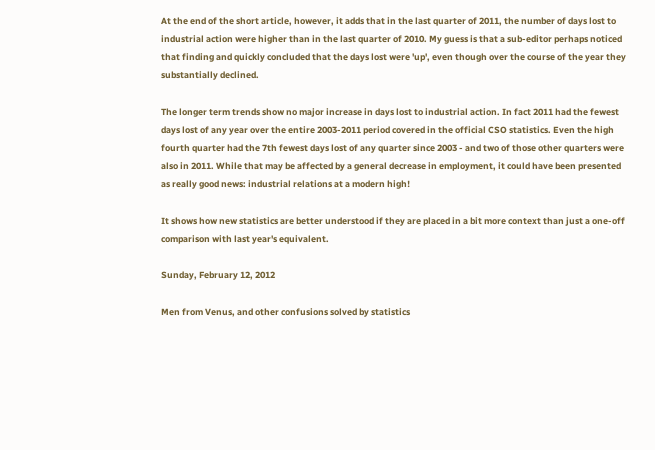At the end of the short article, however, it adds that in the last quarter of 2011, the number of days lost to industrial action were higher than in the last quarter of 2010. My guess is that a sub-editor perhaps noticed that finding and quickly concluded that the days lost were 'up', even though over the course of the year they substantially declined.

The longer term trends show no major increase in days lost to industrial action. In fact 2011 had the fewest days lost of any year over the entire 2003-2011 period covered in the official CSO statistics. Even the high fourth quarter had the 7th fewest days lost of any quarter since 2003 - and two of those other quarters were also in 2011. While that may be affected by a general decrease in employment, it could have been presented as really good news: industrial relations at a modern high!

It shows how new statistics are better understood if they are placed in a bit more context than just a one-off comparison with last year's equivalent.

Sunday, February 12, 2012

Men from Venus, and other confusions solved by statistics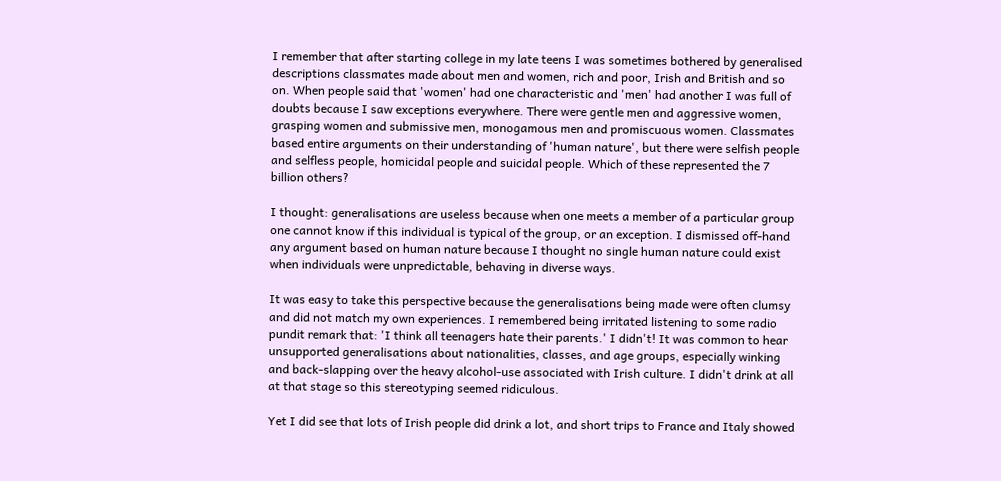I remember that after starting college in my late teens I was sometimes bothered by generalised descriptions classmates made about men and women, rich and poor, Irish and British and so on. When people said that 'women' had one characteristic and 'men' had another I was full of doubts because I saw exceptions everywhere. There were gentle men and aggressive women, grasping women and submissive men, monogamous men and promiscuous women. Classmates based entire arguments on their understanding of 'human nature', but there were selfish people and selfless people, homicidal people and suicidal people. Which of these represented the 7 billion others?

I thought: generalisations are useless because when one meets a member of a particular group one cannot know if this individual is typical of the group, or an exception. I dismissed off-hand any argument based on human nature because I thought no single human nature could exist when individuals were unpredictable, behaving in diverse ways.

It was easy to take this perspective because the generalisations being made were often clumsy and did not match my own experiences. I remembered being irritated listening to some radio pundit remark that: 'I think all teenagers hate their parents.' I didn't! It was common to hear unsupported generalisations about nationalities, classes, and age groups, especially winking and back-slapping over the heavy alcohol-use associated with Irish culture. I didn't drink at all at that stage so this stereotyping seemed ridiculous.

Yet I did see that lots of Irish people did drink a lot, and short trips to France and Italy showed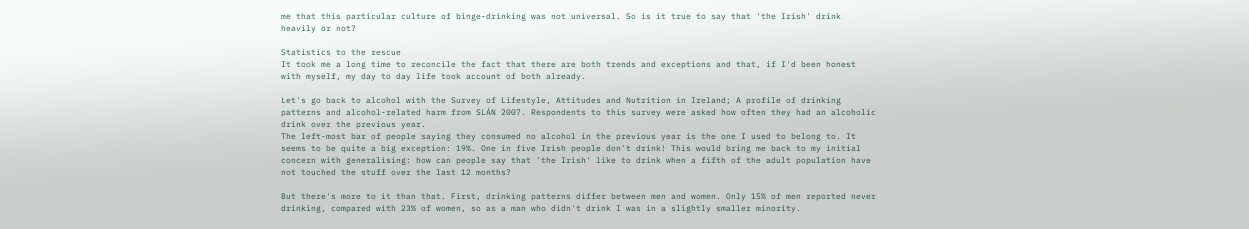me that this particular culture of binge-drinking was not universal. So is it true to say that 'the Irish' drink heavily or not?

Statistics to the rescue
It took me a long time to reconcile the fact that there are both trends and exceptions and that, if I'd been honest with myself, my day to day life took account of both already.

Let's go back to alcohol with the Survey of Lifestyle, Attitudes and Nutrition in Ireland; A profile of drinking patterns and alcohol-related harm from SLÁN 2007. Respondents to this survey were asked how often they had an alcoholic drink over the previous year.
The left-most bar of people saying they consumed no alcohol in the previous year is the one I used to belong to. It seems to be quite a big exception: 19%. One in five Irish people don't drink! This would bring me back to my initial concern with generalising: how can people say that 'the Irish' like to drink when a fifth of the adult population have not touched the stuff over the last 12 months?

But there's more to it than that. First, drinking patterns differ between men and women. Only 15% of men reported never drinking, compared with 23% of women, so as a man who didn't drink I was in a slightly smaller minority.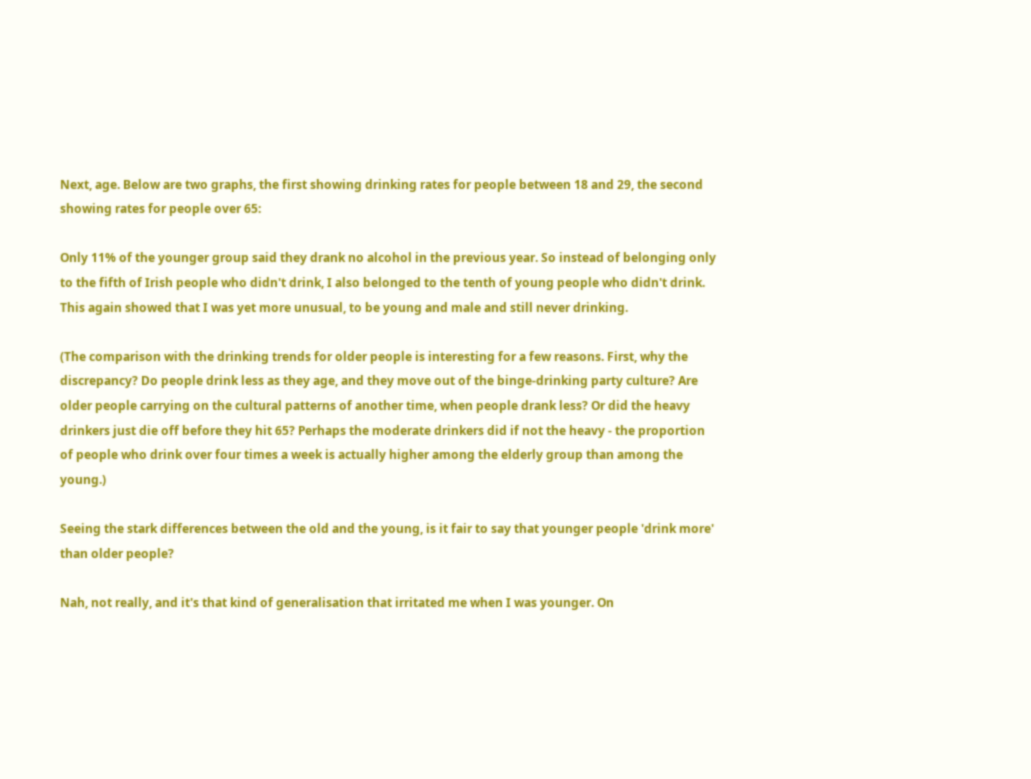Next, age. Below are two graphs, the first showing drinking rates for people between 18 and 29, the second showing rates for people over 65:

Only 11% of the younger group said they drank no alcohol in the previous year. So instead of belonging only to the fifth of Irish people who didn't drink, I also belonged to the tenth of young people who didn't drink. This again showed that I was yet more unusual, to be young and male and still never drinking.

(The comparison with the drinking trends for older people is interesting for a few reasons. First, why the discrepancy? Do people drink less as they age, and they move out of the binge-drinking party culture? Are older people carrying on the cultural patterns of another time, when people drank less? Or did the heavy drinkers just die off before they hit 65? Perhaps the moderate drinkers did if not the heavy - the proportion of people who drink over four times a week is actually higher among the elderly group than among the young.)

Seeing the stark differences between the old and the young, is it fair to say that younger people 'drink more' than older people?

Nah, not really, and it's that kind of generalisation that irritated me when I was younger. On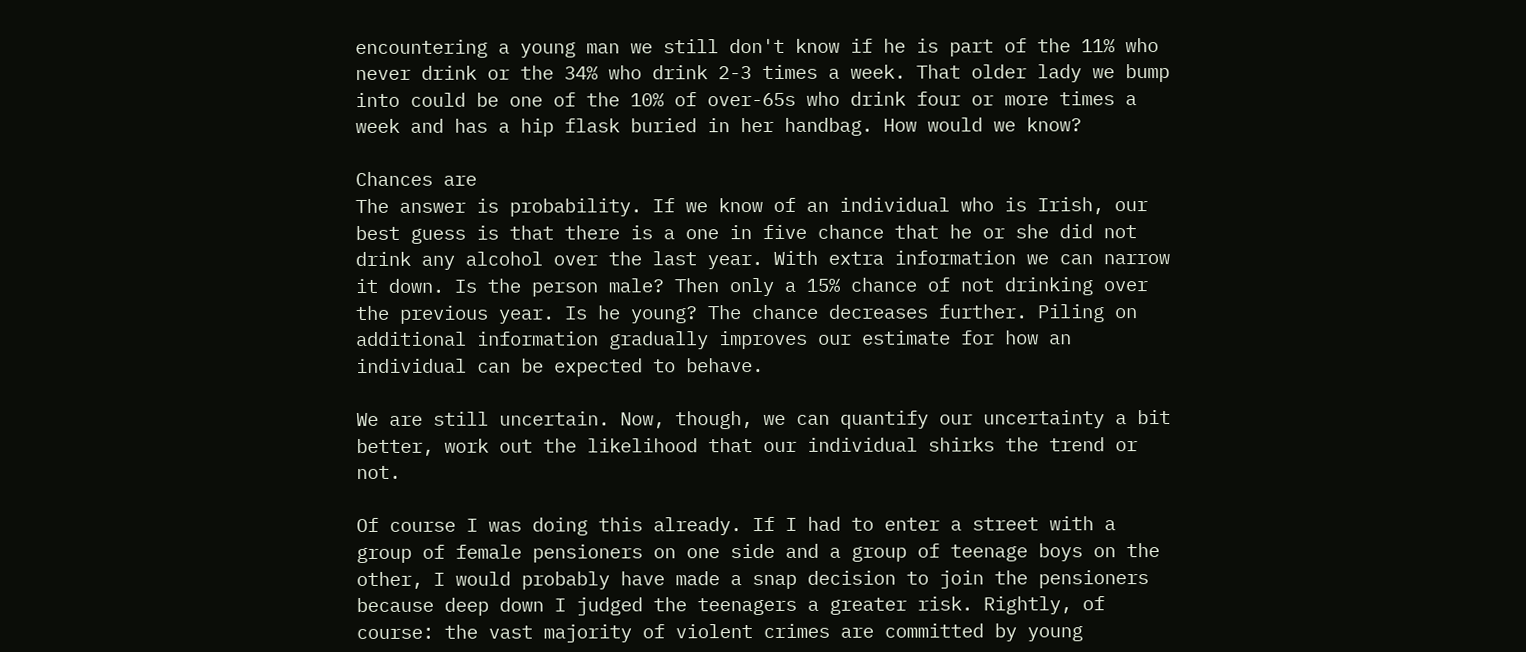encountering a young man we still don't know if he is part of the 11% who never drink or the 34% who drink 2-3 times a week. That older lady we bump into could be one of the 10% of over-65s who drink four or more times a week and has a hip flask buried in her handbag. How would we know?

Chances are
The answer is probability. If we know of an individual who is Irish, our best guess is that there is a one in five chance that he or she did not drink any alcohol over the last year. With extra information we can narrow it down. Is the person male? Then only a 15% chance of not drinking over the previous year. Is he young? The chance decreases further. Piling on additional information gradually improves our estimate for how an individual can be expected to behave.

We are still uncertain. Now, though, we can quantify our uncertainty a bit better, work out the likelihood that our individual shirks the trend or not.

Of course I was doing this already. If I had to enter a street with a group of female pensioners on one side and a group of teenage boys on the other, I would probably have made a snap decision to join the pensioners because deep down I judged the teenagers a greater risk. Rightly, of course: the vast majority of violent crimes are committed by young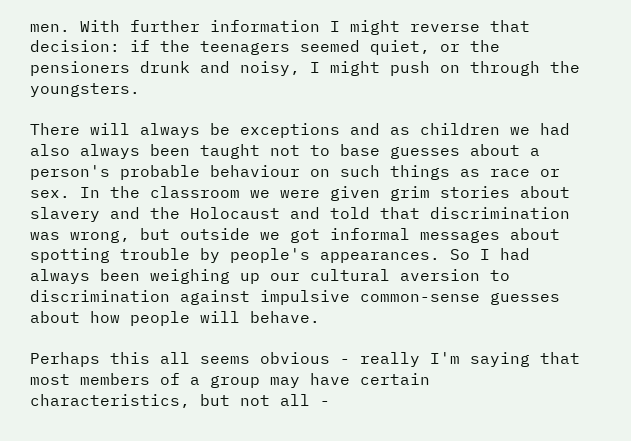men. With further information I might reverse that decision: if the teenagers seemed quiet, or the pensioners drunk and noisy, I might push on through the youngsters.

There will always be exceptions and as children we had also always been taught not to base guesses about a person's probable behaviour on such things as race or sex. In the classroom we were given grim stories about slavery and the Holocaust and told that discrimination was wrong, but outside we got informal messages about spotting trouble by people's appearances. So I had always been weighing up our cultural aversion to discrimination against impulsive common-sense guesses about how people will behave.

Perhaps this all seems obvious - really I'm saying that most members of a group may have certain characteristics, but not all -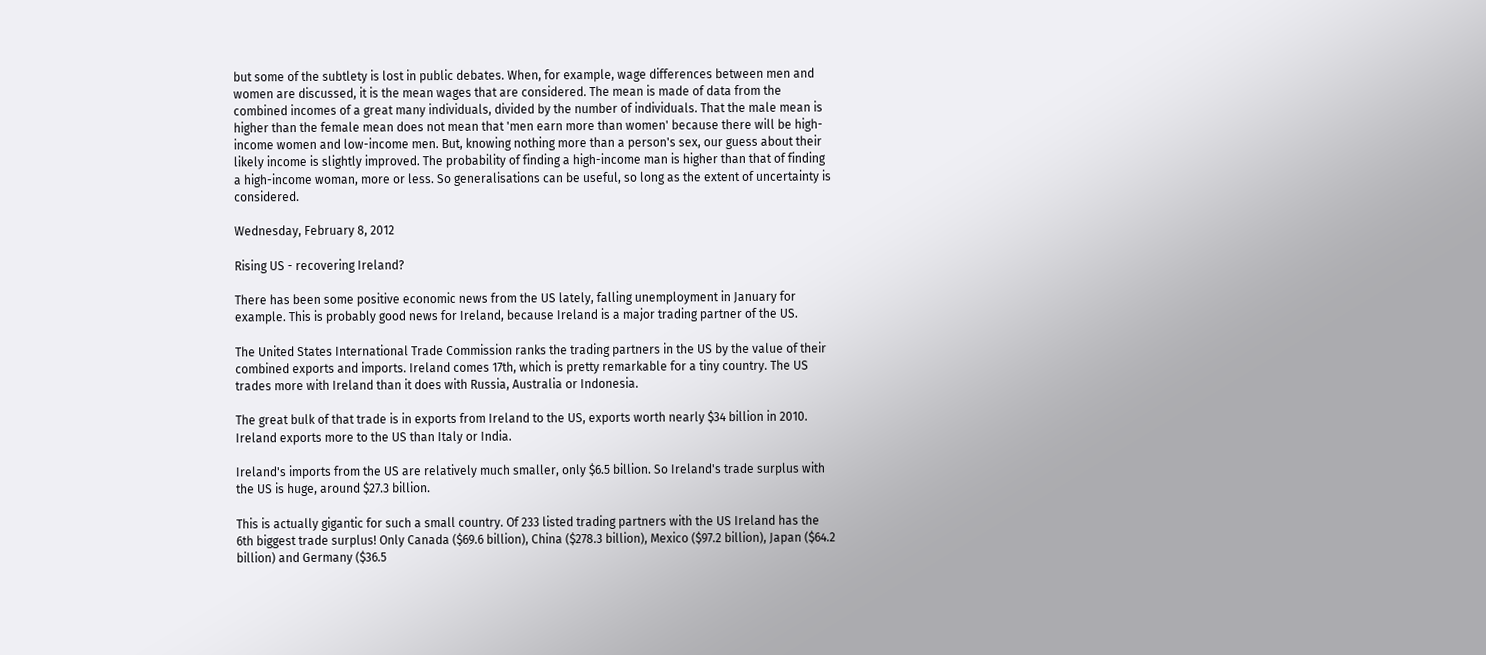but some of the subtlety is lost in public debates. When, for example, wage differences between men and women are discussed, it is the mean wages that are considered. The mean is made of data from the combined incomes of a great many individuals, divided by the number of individuals. That the male mean is higher than the female mean does not mean that 'men earn more than women' because there will be high-income women and low-income men. But, knowing nothing more than a person's sex, our guess about their likely income is slightly improved. The probability of finding a high-income man is higher than that of finding a high-income woman, more or less. So generalisations can be useful, so long as the extent of uncertainty is considered.

Wednesday, February 8, 2012

Rising US - recovering Ireland?

There has been some positive economic news from the US lately, falling unemployment in January for example. This is probably good news for Ireland, because Ireland is a major trading partner of the US.

The United States International Trade Commission ranks the trading partners in the US by the value of their combined exports and imports. Ireland comes 17th, which is pretty remarkable for a tiny country. The US trades more with Ireland than it does with Russia, Australia or Indonesia.

The great bulk of that trade is in exports from Ireland to the US, exports worth nearly $34 billion in 2010. Ireland exports more to the US than Italy or India.

Ireland's imports from the US are relatively much smaller, only $6.5 billion. So Ireland's trade surplus with the US is huge, around $27.3 billion.

This is actually gigantic for such a small country. Of 233 listed trading partners with the US Ireland has the 6th biggest trade surplus! Only Canada ($69.6 billion), China ($278.3 billion), Mexico ($97.2 billion), Japan ($64.2 billion) and Germany ($36.5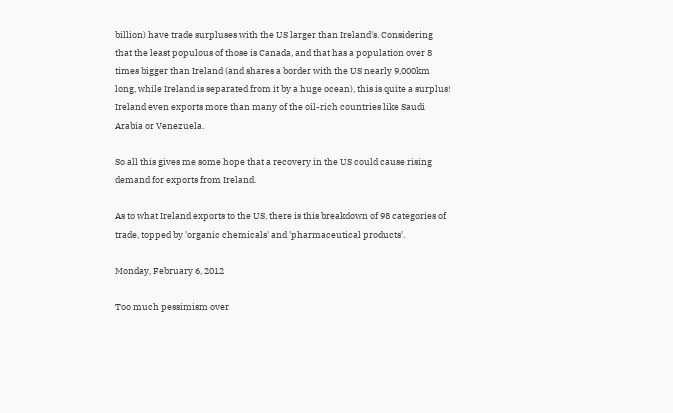billion) have trade surpluses with the US larger than Ireland's. Considering that the least populous of those is Canada, and that has a population over 8 times bigger than Ireland (and shares a border with the US nearly 9,000km long, while Ireland is separated from it by a huge ocean), this is quite a surplus! Ireland even exports more than many of the oil-rich countries like Saudi Arabia or Venezuela.

So all this gives me some hope that a recovery in the US could cause rising demand for exports from Ireland.

As to what Ireland exports to the US, there is this breakdown of 98 categories of trade, topped by 'organic chemicals' and 'pharmaceutical products'.

Monday, February 6, 2012

Too much pessimism over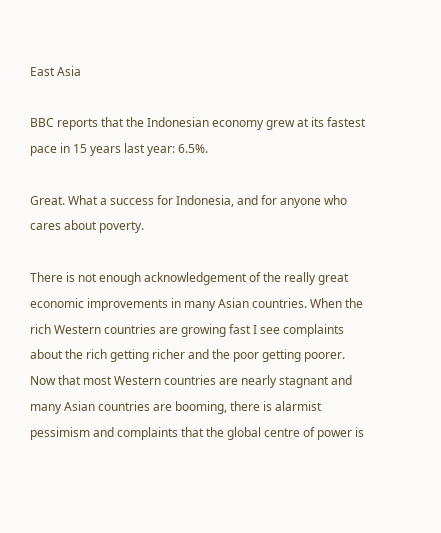East Asia

BBC reports that the Indonesian economy grew at its fastest pace in 15 years last year: 6.5%.

Great. What a success for Indonesia, and for anyone who cares about poverty.

There is not enough acknowledgement of the really great economic improvements in many Asian countries. When the rich Western countries are growing fast I see complaints about the rich getting richer and the poor getting poorer. Now that most Western countries are nearly stagnant and many Asian countries are booming, there is alarmist pessimism and complaints that the global centre of power is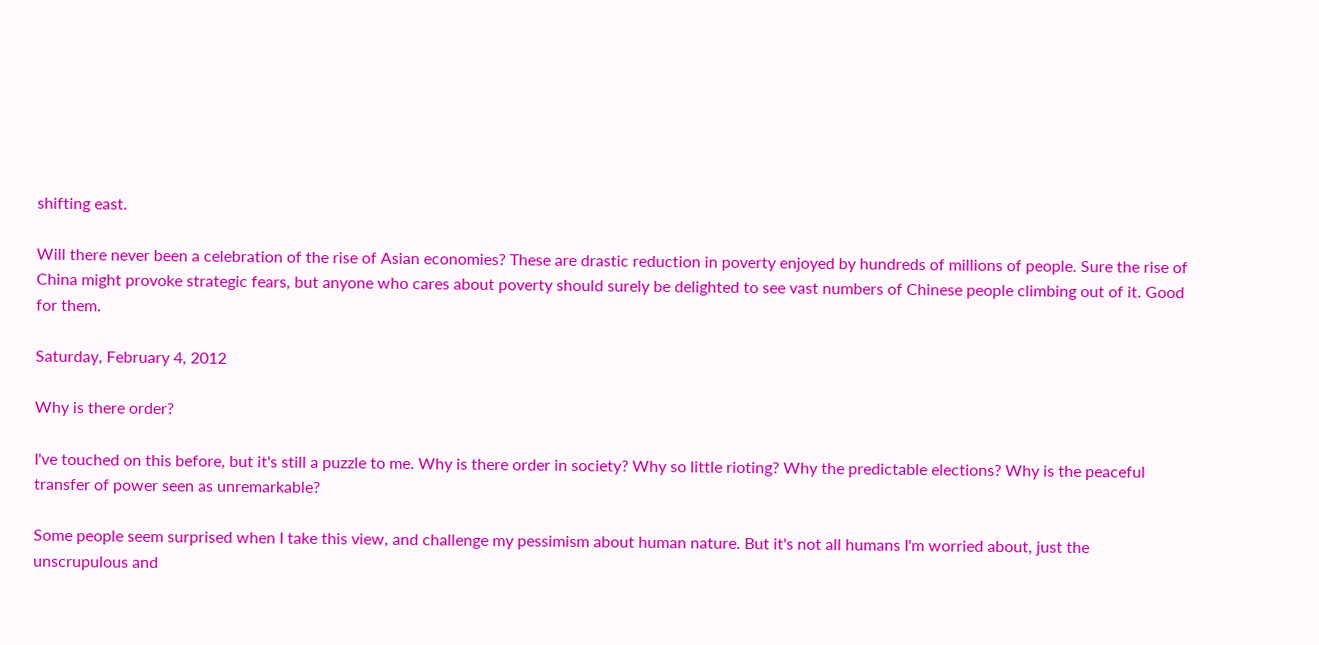shifting east.

Will there never been a celebration of the rise of Asian economies? These are drastic reduction in poverty enjoyed by hundreds of millions of people. Sure the rise of China might provoke strategic fears, but anyone who cares about poverty should surely be delighted to see vast numbers of Chinese people climbing out of it. Good for them.

Saturday, February 4, 2012

Why is there order?

I've touched on this before, but it's still a puzzle to me. Why is there order in society? Why so little rioting? Why the predictable elections? Why is the peaceful transfer of power seen as unremarkable?

Some people seem surprised when I take this view, and challenge my pessimism about human nature. But it's not all humans I'm worried about, just the unscrupulous and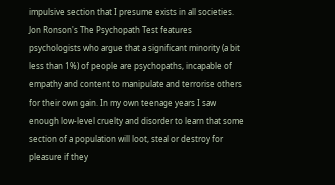impulsive section that I presume exists in all societies. Jon Ronson's The Psychopath Test features psychologists who argue that a significant minority (a bit less than 1%) of people are psychopaths, incapable of empathy and content to manipulate and terrorise others for their own gain. In my own teenage years I saw enough low-level cruelty and disorder to learn that some section of a population will loot, steal or destroy for pleasure if they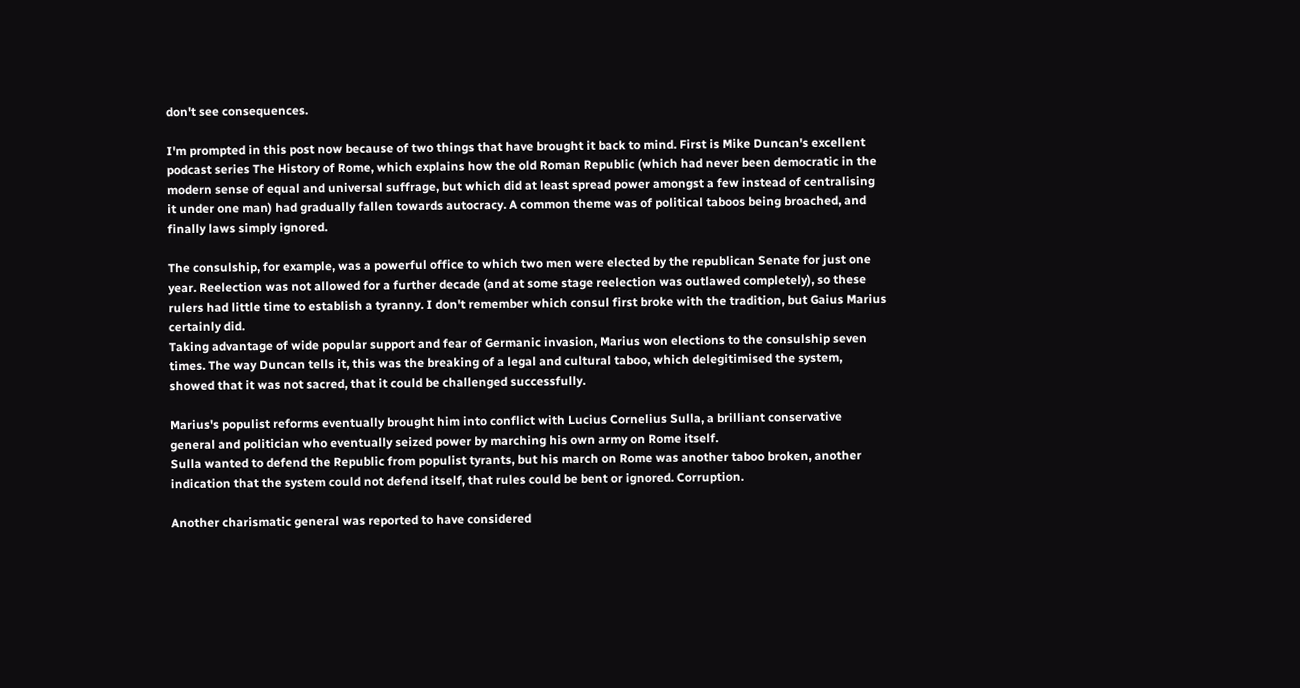don't see consequences.

I'm prompted in this post now because of two things that have brought it back to mind. First is Mike Duncan's excellent podcast series The History of Rome, which explains how the old Roman Republic (which had never been democratic in the modern sense of equal and universal suffrage, but which did at least spread power amongst a few instead of centralising it under one man) had gradually fallen towards autocracy. A common theme was of political taboos being broached, and finally laws simply ignored.

The consulship, for example, was a powerful office to which two men were elected by the republican Senate for just one year. Reelection was not allowed for a further decade (and at some stage reelection was outlawed completely), so these rulers had little time to establish a tyranny. I don't remember which consul first broke with the tradition, but Gaius Marius certainly did.
Taking advantage of wide popular support and fear of Germanic invasion, Marius won elections to the consulship seven times. The way Duncan tells it, this was the breaking of a legal and cultural taboo, which delegitimised the system, showed that it was not sacred, that it could be challenged successfully.

Marius's populist reforms eventually brought him into conflict with Lucius Cornelius Sulla, a brilliant conservative general and politician who eventually seized power by marching his own army on Rome itself.
Sulla wanted to defend the Republic from populist tyrants, but his march on Rome was another taboo broken, another indication that the system could not defend itself, that rules could be bent or ignored. Corruption.

Another charismatic general was reported to have considered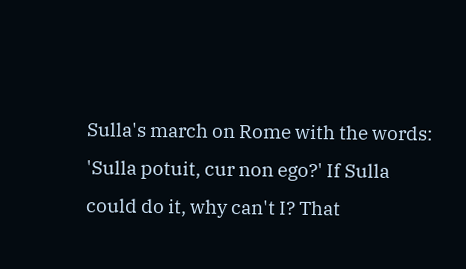Sulla's march on Rome with the words: 'Sulla potuit, cur non ego?' If Sulla could do it, why can't I? That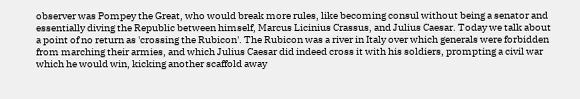observer was Pompey the Great, who would break more rules, like becoming consul without being a senator and essentially diving the Republic between himself, Marcus Licinius Crassus, and Julius Caesar. Today we talk about a point of no return as 'crossing the Rubicon'. The Rubicon was a river in Italy over which generals were forbidden from marching their armies, and which Julius Caesar did indeed cross it with his soldiers, prompting a civil war which he would win, kicking another scaffold away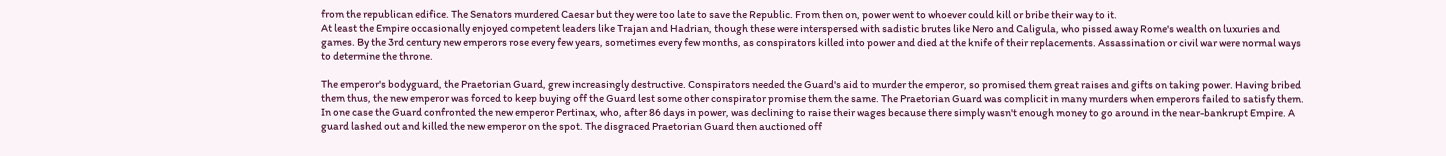from the republican edifice. The Senators murdered Caesar but they were too late to save the Republic. From then on, power went to whoever could kill or bribe their way to it.
At least the Empire occasionally enjoyed competent leaders like Trajan and Hadrian, though these were interspersed with sadistic brutes like Nero and Caligula, who pissed away Rome's wealth on luxuries and games. By the 3rd century new emperors rose every few years, sometimes every few months, as conspirators killed into power and died at the knife of their replacements. Assassination or civil war were normal ways to determine the throne.

The emperor's bodyguard, the Praetorian Guard, grew increasingly destructive. Conspirators needed the Guard's aid to murder the emperor, so promised them great raises and gifts on taking power. Having bribed them thus, the new emperor was forced to keep buying off the Guard lest some other conspirator promise them the same. The Praetorian Guard was complicit in many murders when emperors failed to satisfy them. In one case the Guard confronted the new emperor Pertinax, who, after 86 days in power, was declining to raise their wages because there simply wasn't enough money to go around in the near-bankrupt Empire. A guard lashed out and killed the new emperor on the spot. The disgraced Praetorian Guard then auctioned off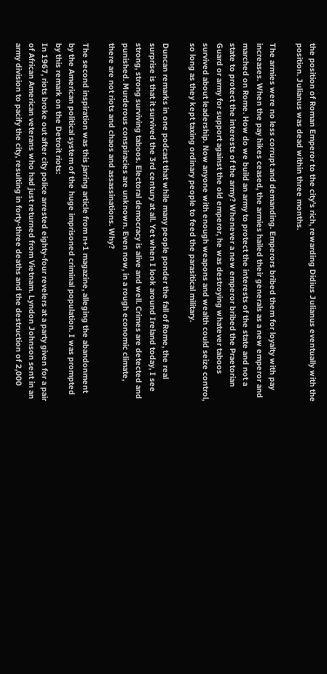the position of Roman Emperor to the city's rich, rewarding Didius Julianus eventually with the position. Julianus was dead within three months.

The armies were no less corrupt and demanding. Emperors bribed them for loyalty with pay increases. When the pay hikes ceased, the armies hailed their generals as a new emperor and marched on Rome. How do we build an army to protect the interests of the state and not a state to protect the interests of the army? Whenever a new emperor bribed the Praetorian Guard or army for support against the old emperor, he was destroying whatever taboos survived about leadership. Now anyone with enough weapons and wealth could seize control, so long as they kept taxing ordinary people to feed the parasitical military.

Duncan remarks in one podcast that while many people ponder the fall of Rome, the real surprise is that it survived the 3rd century at all. Yet when I look around Ireland today, I see strong, strong surviving taboos. Electoral democracy is alive and well. Crimes are detected and punished. Murderous conspiracies are unknown. Even now, in a rough economic climate, there are not riots and chaos and assassinations. Why?

The second inspiration was this jarring article from n+1 magazine, alleging the abandonment by the American political system of the huge imprisoned criminal population. I was prompted by this remark on the Detroit riots:
In 1967, riots broke out after city police arrested eighty-four revelers at a party given for a pair of African American veterans who had just returned from Vietnam. Lyndon Johnson sent in an army division to pacify the city, resulting in forty-three deaths and the destruction of 2,000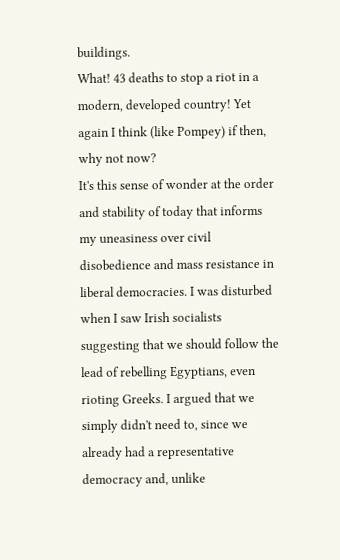buildings.
What! 43 deaths to stop a riot in a modern, developed country! Yet again I think (like Pompey) if then, why not now?
It's this sense of wonder at the order and stability of today that informs my uneasiness over civil disobedience and mass resistance in liberal democracies. I was disturbed when I saw Irish socialists suggesting that we should follow the lead of rebelling Egyptians, even rioting Greeks. I argued that we simply didn't need to, since we already had a representative democracy and, unlike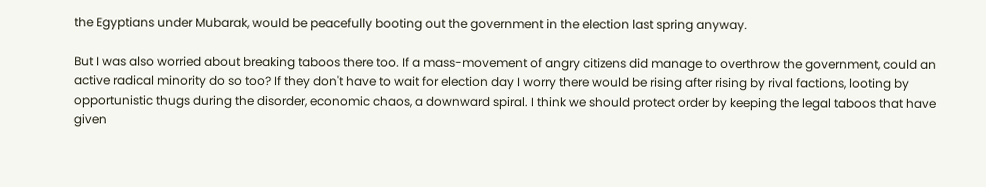the Egyptians under Mubarak, would be peacefully booting out the government in the election last spring anyway.

But I was also worried about breaking taboos there too. If a mass-movement of angry citizens did manage to overthrow the government, could an active radical minority do so too? If they don't have to wait for election day I worry there would be rising after rising by rival factions, looting by opportunistic thugs during the disorder, economic chaos, a downward spiral. I think we should protect order by keeping the legal taboos that have given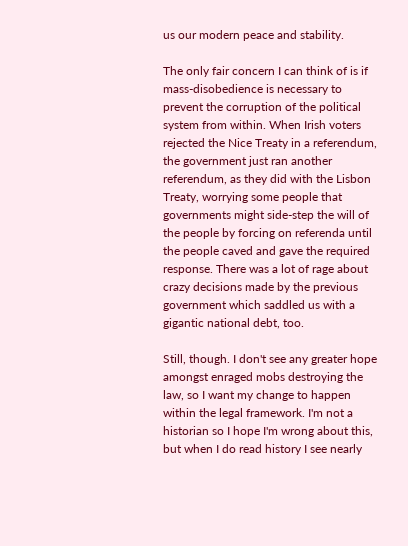us our modern peace and stability.

The only fair concern I can think of is if mass-disobedience is necessary to prevent the corruption of the political system from within. When Irish voters rejected the Nice Treaty in a referendum, the government just ran another referendum, as they did with the Lisbon Treaty, worrying some people that governments might side-step the will of the people by forcing on referenda until the people caved and gave the required response. There was a lot of rage about crazy decisions made by the previous government which saddled us with a gigantic national debt, too.

Still, though. I don't see any greater hope amongst enraged mobs destroying the law, so I want my change to happen within the legal framework. I'm not a historian so I hope I'm wrong about this, but when I do read history I see nearly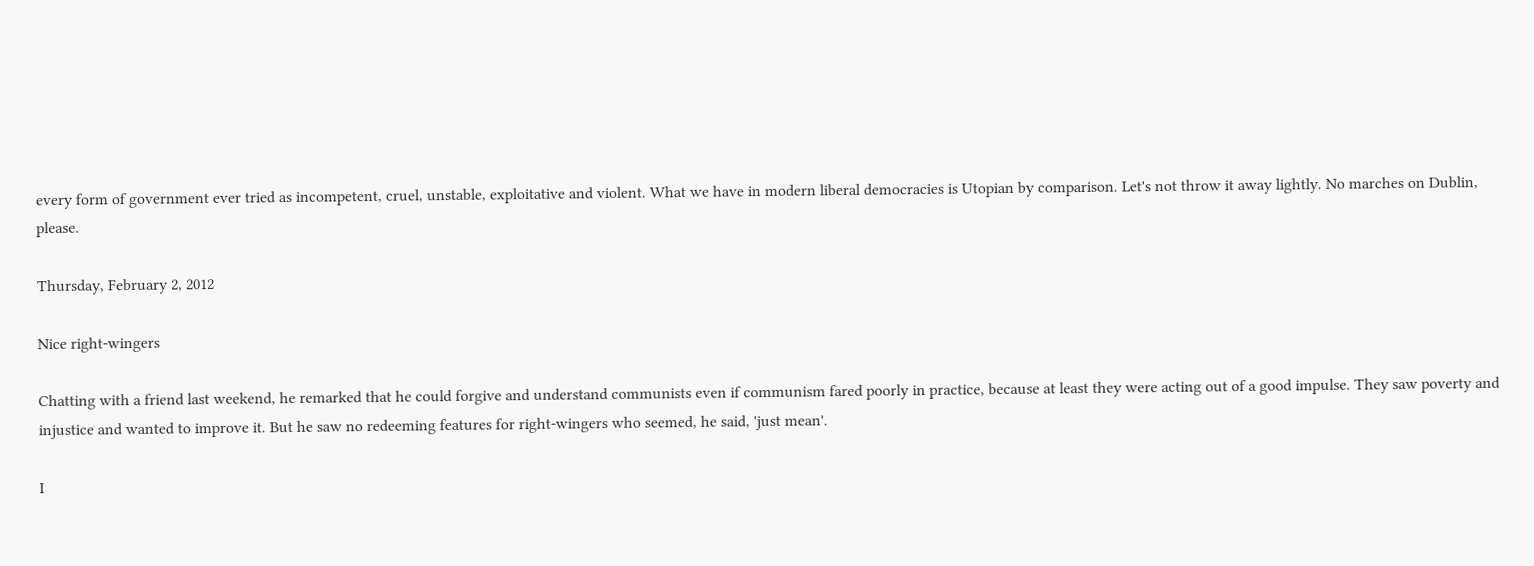every form of government ever tried as incompetent, cruel, unstable, exploitative and violent. What we have in modern liberal democracies is Utopian by comparison. Let's not throw it away lightly. No marches on Dublin, please.

Thursday, February 2, 2012

Nice right-wingers

Chatting with a friend last weekend, he remarked that he could forgive and understand communists even if communism fared poorly in practice, because at least they were acting out of a good impulse. They saw poverty and injustice and wanted to improve it. But he saw no redeeming features for right-wingers who seemed, he said, 'just mean'.

I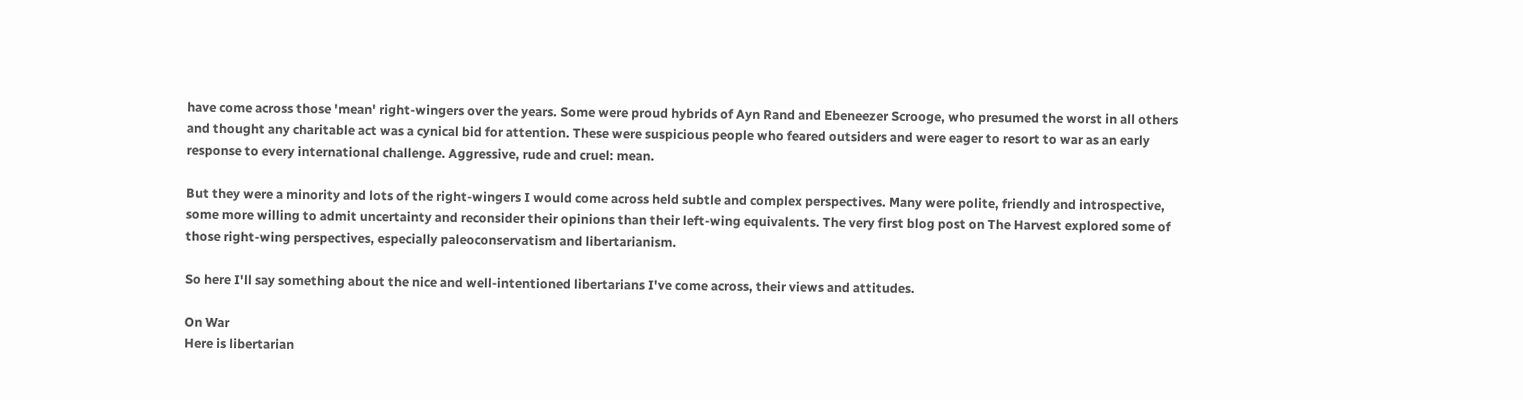have come across those 'mean' right-wingers over the years. Some were proud hybrids of Ayn Rand and Ebeneezer Scrooge, who presumed the worst in all others and thought any charitable act was a cynical bid for attention. These were suspicious people who feared outsiders and were eager to resort to war as an early response to every international challenge. Aggressive, rude and cruel: mean.

But they were a minority and lots of the right-wingers I would come across held subtle and complex perspectives. Many were polite, friendly and introspective, some more willing to admit uncertainty and reconsider their opinions than their left-wing equivalents. The very first blog post on The Harvest explored some of those right-wing perspectives, especially paleoconservatism and libertarianism.

So here I'll say something about the nice and well-intentioned libertarians I've come across, their views and attitudes.

On War
Here is libertarian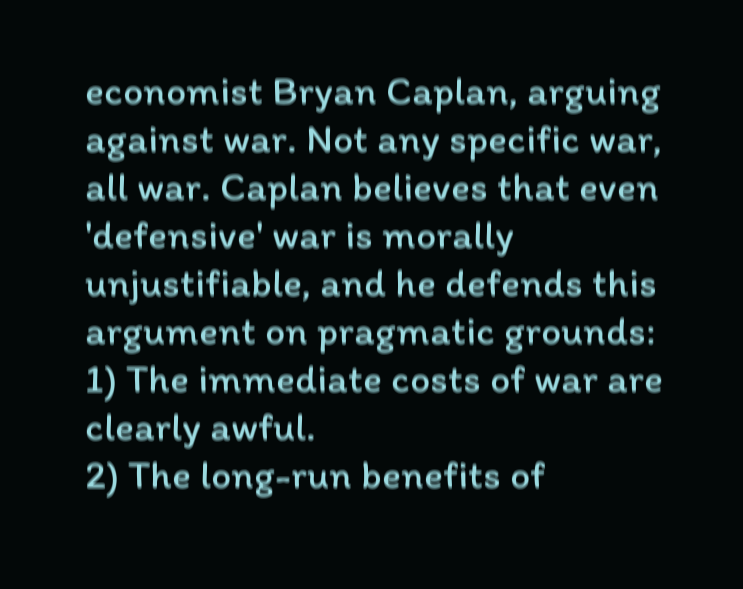economist Bryan Caplan, arguing against war. Not any specific war, all war. Caplan believes that even 'defensive' war is morally unjustifiable, and he defends this argument on pragmatic grounds:
1) The immediate costs of war are clearly awful.
2) The long-run benefits of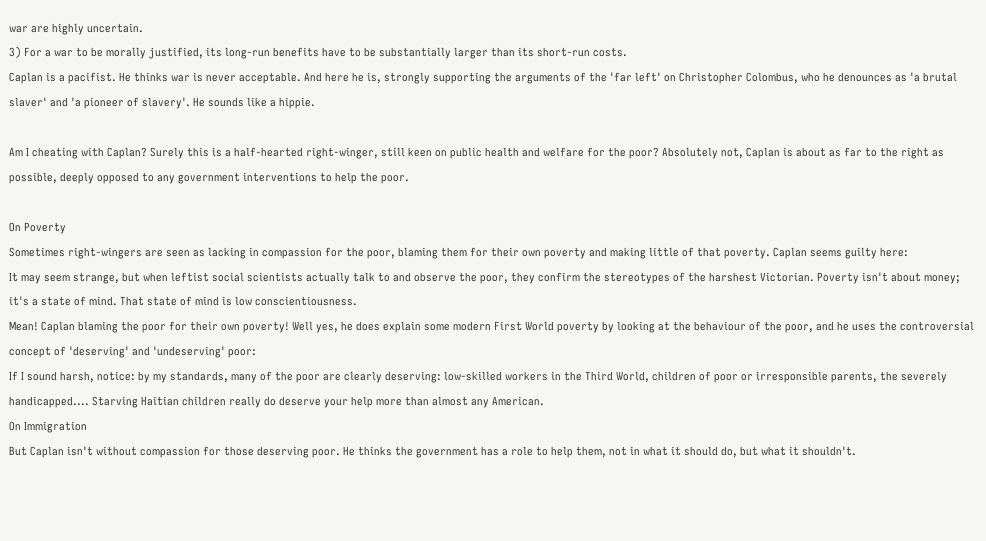war are highly uncertain.
3) For a war to be morally justified, its long-run benefits have to be substantially larger than its short-run costs.
Caplan is a pacifist. He thinks war is never acceptable. And here he is, strongly supporting the arguments of the 'far left' on Christopher Colombus, who he denounces as 'a brutal slaver' and 'a pioneer of slavery'. He sounds like a hippie.

Am I cheating with Caplan? Surely this is a half-hearted right-winger, still keen on public health and welfare for the poor? Absolutely not, Caplan is about as far to the right as possible, deeply opposed to any government interventions to help the poor.

On Poverty
Sometimes right-wingers are seen as lacking in compassion for the poor, blaming them for their own poverty and making little of that poverty. Caplan seems guilty here:
It may seem strange, but when leftist social scientists actually talk to and observe the poor, they confirm the stereotypes of the harshest Victorian. Poverty isn't about money; it's a state of mind. That state of mind is low conscientiousness.
Mean! Caplan blaming the poor for their own poverty! Well yes, he does explain some modern First World poverty by looking at the behaviour of the poor, and he uses the controversial concept of 'deserving' and 'undeserving' poor:
If I sound harsh, notice: by my standards, many of the poor are clearly deserving: low-skilled workers in the Third World, children of poor or irresponsible parents, the severely handicapped.... Starving Haitian children really do deserve your help more than almost any American.
On Immigration
But Caplan isn't without compassion for those deserving poor. He thinks the government has a role to help them, not in what it should do, but what it shouldn't.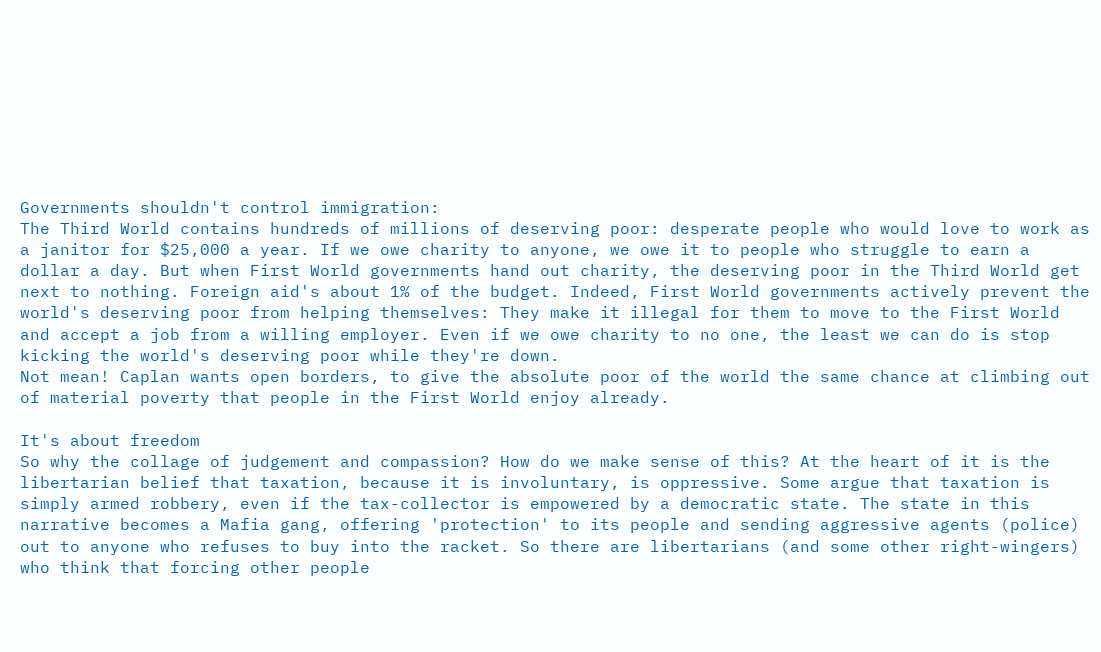Governments shouldn't control immigration:
The Third World contains hundreds of millions of deserving poor: desperate people who would love to work as a janitor for $25,000 a year. If we owe charity to anyone, we owe it to people who struggle to earn a dollar a day. But when First World governments hand out charity, the deserving poor in the Third World get next to nothing. Foreign aid's about 1% of the budget. Indeed, First World governments actively prevent the world's deserving poor from helping themselves: They make it illegal for them to move to the First World and accept a job from a willing employer. Even if we owe charity to no one, the least we can do is stop kicking the world's deserving poor while they're down.
Not mean! Caplan wants open borders, to give the absolute poor of the world the same chance at climbing out of material poverty that people in the First World enjoy already.

It's about freedom
So why the collage of judgement and compassion? How do we make sense of this? At the heart of it is the libertarian belief that taxation, because it is involuntary, is oppressive. Some argue that taxation is simply armed robbery, even if the tax-collector is empowered by a democratic state. The state in this narrative becomes a Mafia gang, offering 'protection' to its people and sending aggressive agents (police) out to anyone who refuses to buy into the racket. So there are libertarians (and some other right-wingers) who think that forcing other people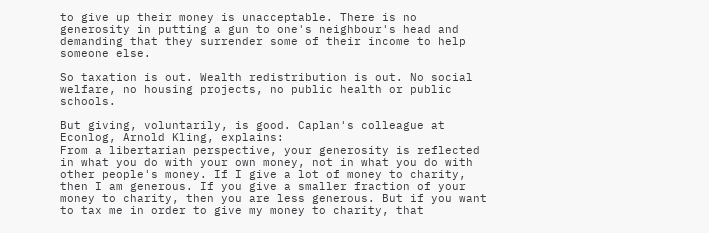to give up their money is unacceptable. There is no generosity in putting a gun to one's neighbour's head and demanding that they surrender some of their income to help someone else.

So taxation is out. Wealth redistribution is out. No social welfare, no housing projects, no public health or public schools.

But giving, voluntarily, is good. Caplan's colleague at Econlog, Arnold Kling, explains:
From a libertarian perspective, your generosity is reflected in what you do with your own money, not in what you do with other people's money. If I give a lot of money to charity, then I am generous. If you give a smaller fraction of your money to charity, then you are less generous. But if you want to tax me in order to give my money to charity, that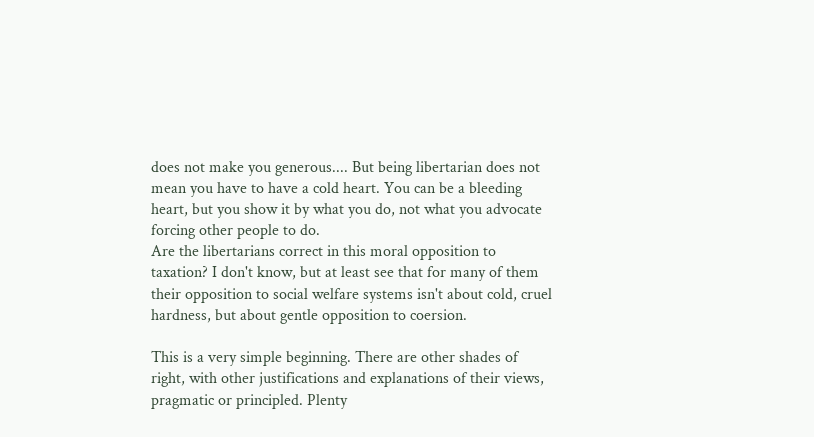does not make you generous.... But being libertarian does not mean you have to have a cold heart. You can be a bleeding heart, but you show it by what you do, not what you advocate forcing other people to do.
Are the libertarians correct in this moral opposition to taxation? I don't know, but at least see that for many of them their opposition to social welfare systems isn't about cold, cruel hardness, but about gentle opposition to coersion.

This is a very simple beginning. There are other shades of right, with other justifications and explanations of their views, pragmatic or principled. Plenty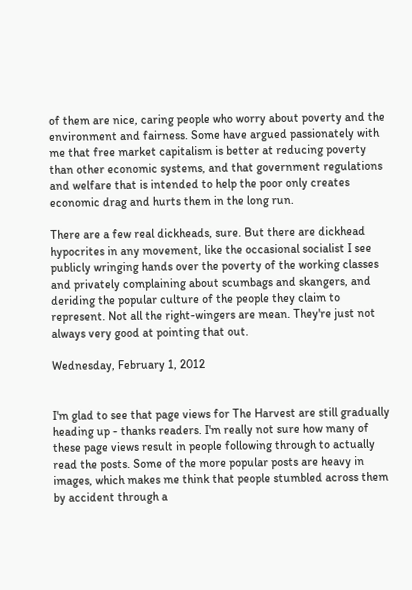of them are nice, caring people who worry about poverty and the environment and fairness. Some have argued passionately with me that free market capitalism is better at reducing poverty than other economic systems, and that government regulations and welfare that is intended to help the poor only creates economic drag and hurts them in the long run.

There are a few real dickheads, sure. But there are dickhead hypocrites in any movement, like the occasional socialist I see publicly wringing hands over the poverty of the working classes and privately complaining about scumbags and skangers, and deriding the popular culture of the people they claim to represent. Not all the right-wingers are mean. They're just not always very good at pointing that out.

Wednesday, February 1, 2012


I'm glad to see that page views for The Harvest are still gradually heading up - thanks readers. I'm really not sure how many of these page views result in people following through to actually read the posts. Some of the more popular posts are heavy in images, which makes me think that people stumbled across them by accident through a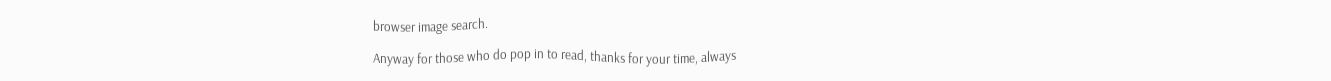browser image search.

Anyway for those who do pop in to read, thanks for your time, always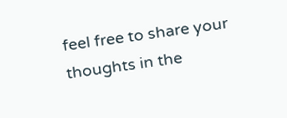feel free to share your thoughts in the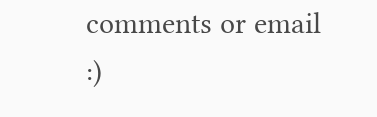comments or email :)